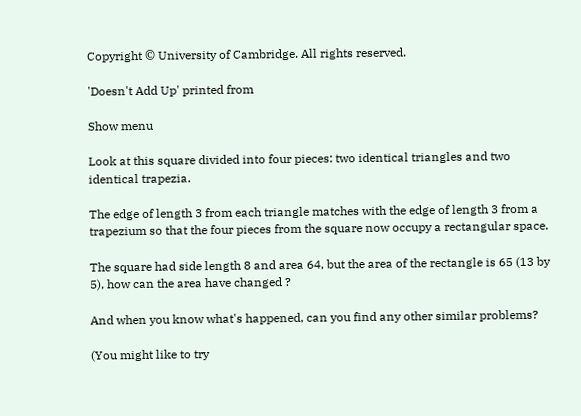Copyright © University of Cambridge. All rights reserved.

'Doesn't Add Up' printed from

Show menu

Look at this square divided into four pieces: two identical triangles and two identical trapezia.

The edge of length 3 from each triangle matches with the edge of length 3 from a trapezium so that the four pieces from the square now occupy a rectangular space.

The square had side length 8 and area 64, but the area of the rectangle is 65 (13 by 5), how can the area have changed ?

And when you know what's happened, can you find any other similar problems?

(You might like to try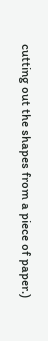cutting out the shapes from a piece of paper.)